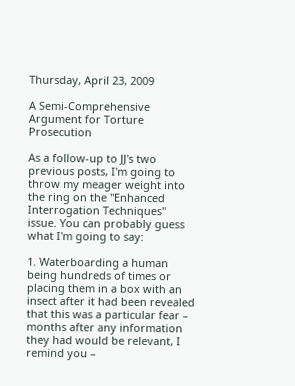Thursday, April 23, 2009

A Semi-Comprehensive Argument for Torture Prosecution

As a follow-up to JJ's two previous posts, I'm going to throw my meager weight into the ring on the "Enhanced Interrogation Techniques" issue. You can probably guess what I'm going to say:

1. Waterboarding a human being hundreds of times or placing them in a box with an insect after it had been revealed that this was a particular fear – months after any information they had would be relevant, I remind you –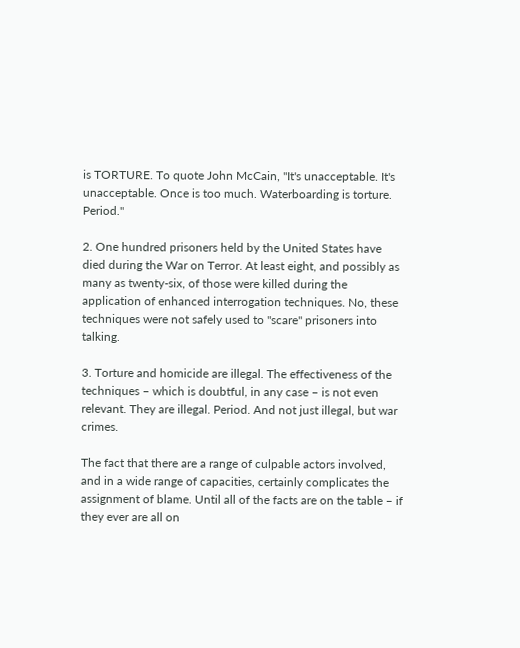is TORTURE. To quote John McCain, "It's unacceptable. It's unacceptable. Once is too much. Waterboarding is torture. Period."

2. One hundred prisoners held by the United States have died during the War on Terror. At least eight, and possibly as many as twenty-six, of those were killed during the application of enhanced interrogation techniques. No, these techniques were not safely used to "scare" prisoners into talking.

3. Torture and homicide are illegal. The effectiveness of the techniques – which is doubtful, in any case – is not even relevant. They are illegal. Period. And not just illegal, but war crimes.

The fact that there are a range of culpable actors involved, and in a wide range of capacities, certainly complicates the assignment of blame. Until all of the facts are on the table – if they ever are all on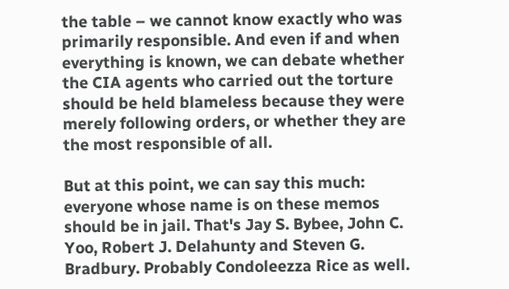the table – we cannot know exactly who was primarily responsible. And even if and when everything is known, we can debate whether the CIA agents who carried out the torture should be held blameless because they were merely following orders, or whether they are the most responsible of all.

But at this point, we can say this much: everyone whose name is on these memos should be in jail. That's Jay S. Bybee, John C. Yoo, Robert J. Delahunty and Steven G. Bradbury. Probably Condoleezza Rice as well.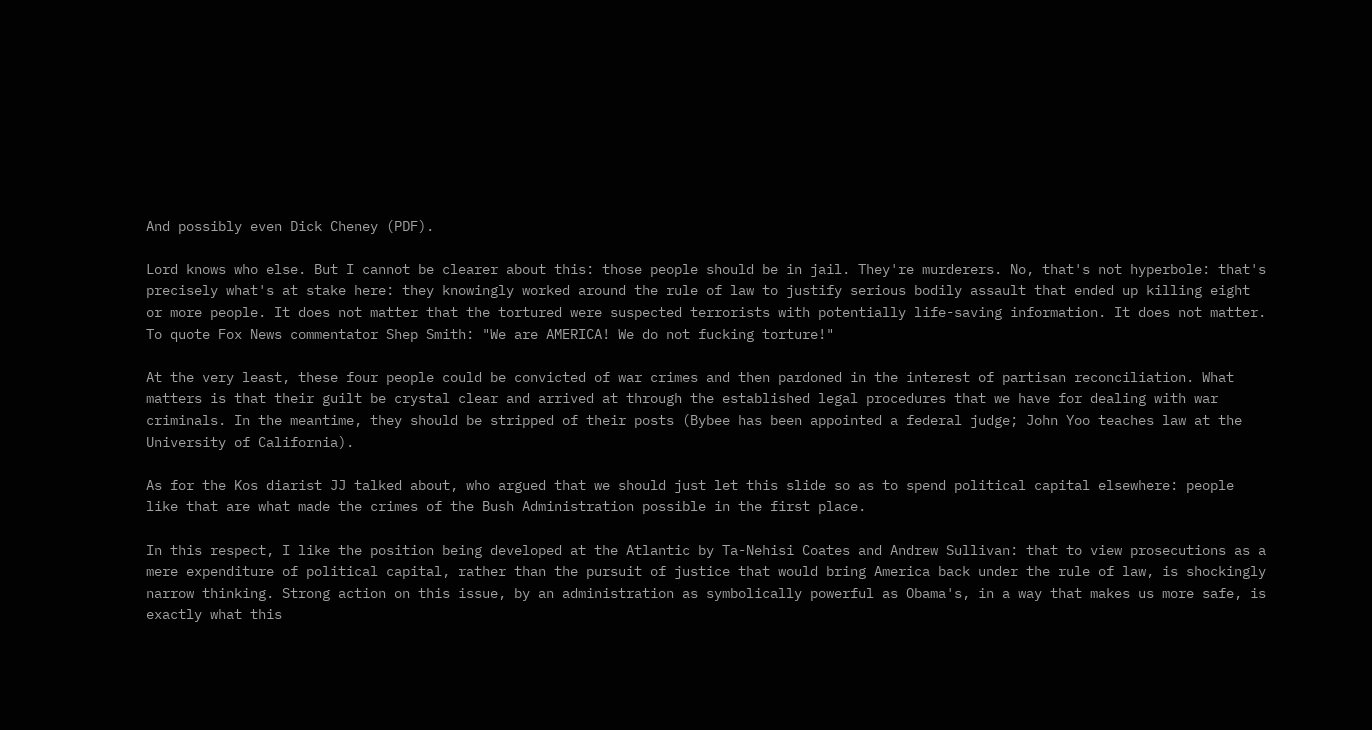And possibly even Dick Cheney (PDF).

Lord knows who else. But I cannot be clearer about this: those people should be in jail. They're murderers. No, that's not hyperbole: that's precisely what's at stake here: they knowingly worked around the rule of law to justify serious bodily assault that ended up killing eight or more people. It does not matter that the tortured were suspected terrorists with potentially life-saving information. It does not matter. To quote Fox News commentator Shep Smith: "We are AMERICA! We do not fucking torture!"

At the very least, these four people could be convicted of war crimes and then pardoned in the interest of partisan reconciliation. What matters is that their guilt be crystal clear and arrived at through the established legal procedures that we have for dealing with war criminals. In the meantime, they should be stripped of their posts (Bybee has been appointed a federal judge; John Yoo teaches law at the University of California).

As for the Kos diarist JJ talked about, who argued that we should just let this slide so as to spend political capital elsewhere: people like that are what made the crimes of the Bush Administration possible in the first place.

In this respect, I like the position being developed at the Atlantic by Ta-Nehisi Coates and Andrew Sullivan: that to view prosecutions as a mere expenditure of political capital, rather than the pursuit of justice that would bring America back under the rule of law, is shockingly narrow thinking. Strong action on this issue, by an administration as symbolically powerful as Obama's, in a way that makes us more safe, is exactly what this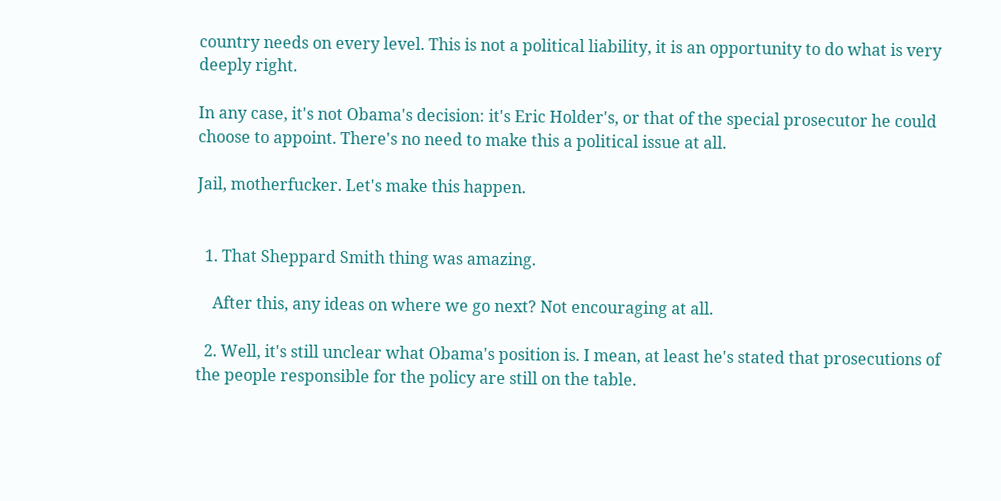country needs on every level. This is not a political liability, it is an opportunity to do what is very deeply right.

In any case, it's not Obama's decision: it's Eric Holder's, or that of the special prosecutor he could choose to appoint. There's no need to make this a political issue at all.

Jail, motherfucker. Let's make this happen.


  1. That Sheppard Smith thing was amazing.

    After this, any ideas on where we go next? Not encouraging at all.

  2. Well, it's still unclear what Obama's position is. I mean, at least he's stated that prosecutions of the people responsible for the policy are still on the table.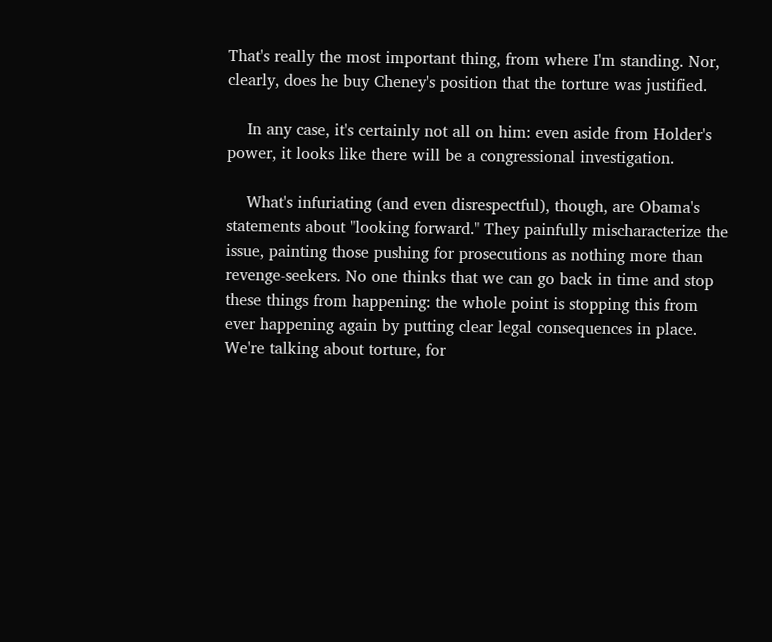That's really the most important thing, from where I'm standing. Nor, clearly, does he buy Cheney's position that the torture was justified.

    In any case, it's certainly not all on him: even aside from Holder's power, it looks like there will be a congressional investigation.

    What's infuriating (and even disrespectful), though, are Obama's statements about "looking forward." They painfully mischaracterize the issue, painting those pushing for prosecutions as nothing more than revenge-seekers. No one thinks that we can go back in time and stop these things from happening: the whole point is stopping this from ever happening again by putting clear legal consequences in place. We're talking about torture, for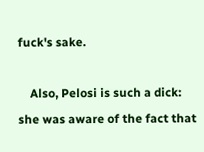fuck's sake.

    Also, Pelosi is such a dick: she was aware of the fact that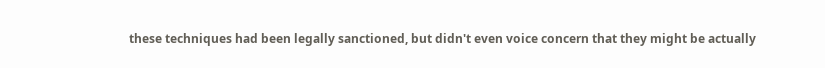these techniques had been legally sanctioned, but didn't even voice concern that they might be actually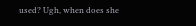used? Ugh, when does she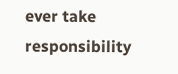ever take responsibility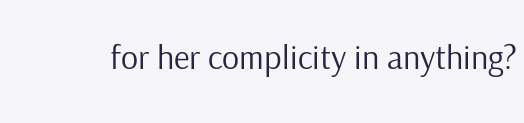for her complicity in anything?